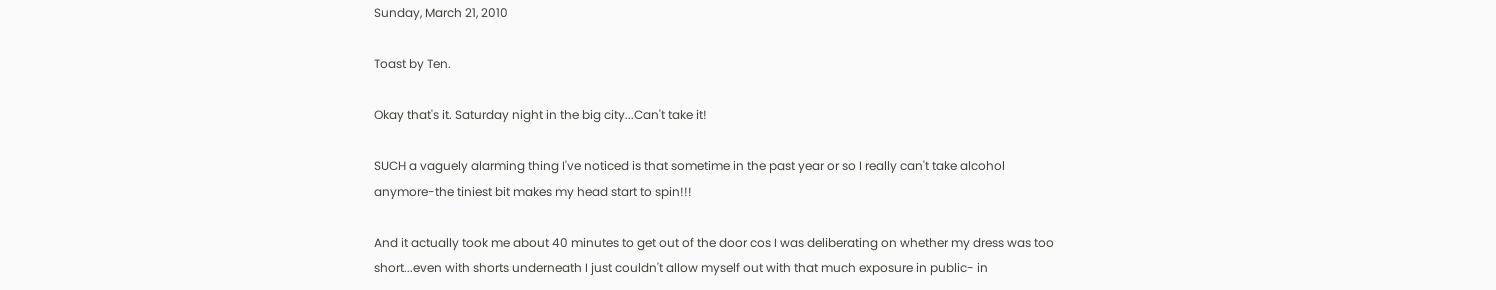Sunday, March 21, 2010

Toast by Ten.

Okay that's it. Saturday night in the big city...Can't take it!

SUCH a vaguely alarming thing I've noticed is that sometime in the past year or so I really can't take alcohol anymore-the tiniest bit makes my head start to spin!!!

And it actually took me about 40 minutes to get out of the door cos I was deliberating on whether my dress was too short...even with shorts underneath I just couldn't allow myself out with that much exposure in public- in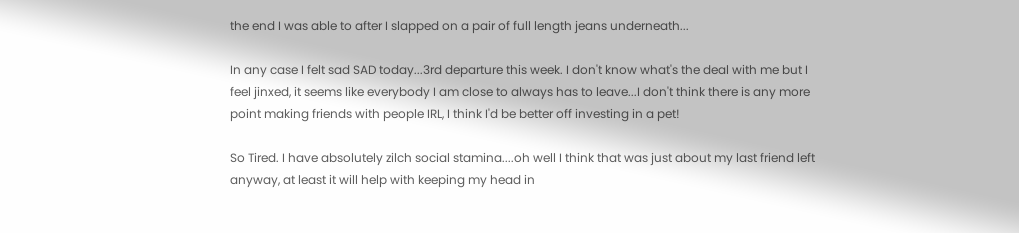the end I was able to after I slapped on a pair of full length jeans underneath...

In any case I felt sad SAD today...3rd departure this week. I don't know what's the deal with me but I feel jinxed, it seems like everybody I am close to always has to leave...I don't think there is any more point making friends with people IRL, I think I'd be better off investing in a pet!

So Tired. I have absolutely zilch social stamina....oh well I think that was just about my last friend left anyway, at least it will help with keeping my head in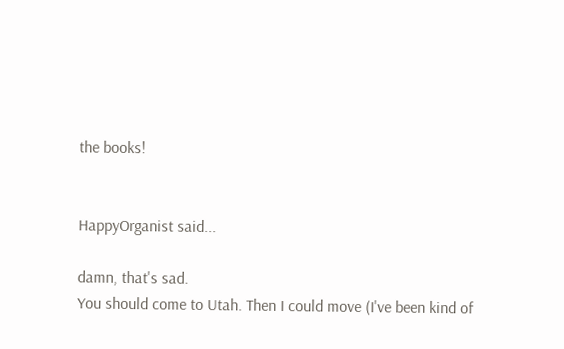the books!


HappyOrganist said...

damn, that's sad.
You should come to Utah. Then I could move (I've been kind of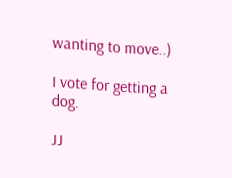wanting to move..)

I vote for getting a dog.

JJ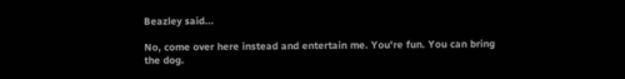Beazley said...

No, come over here instead and entertain me. You're fun. You can bring the dog.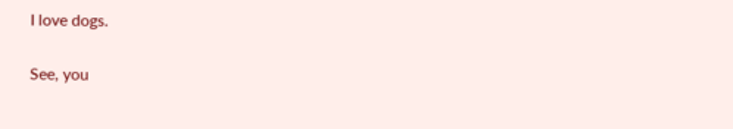I love dogs.

See, you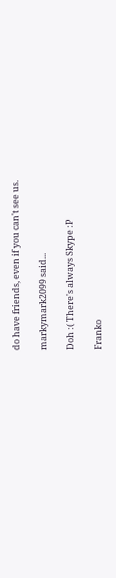do have friends, even if you can't see us.

markymark2099 said...

Doh :( There's always Skype :P

Franko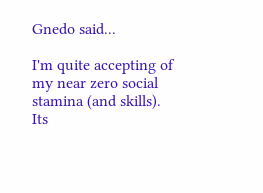Gnedo said...

I'm quite accepting of my near zero social stamina (and skills). Its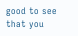good to see that you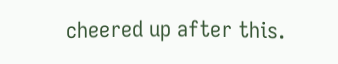cheered up after this.